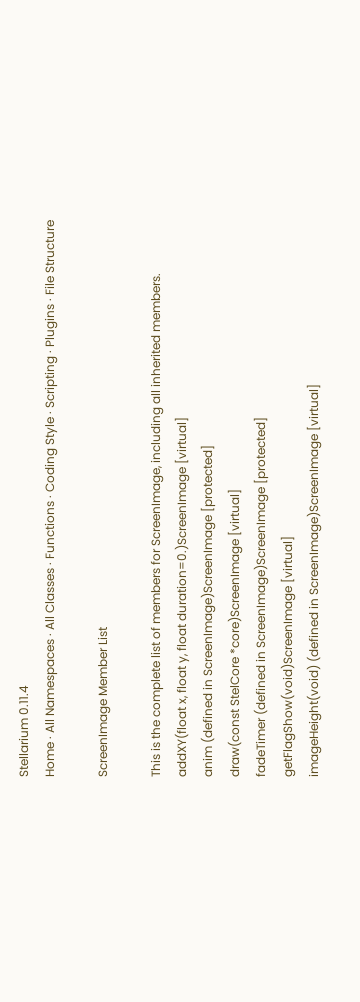Stellarium 0.11.4
Home · All Namespaces · All Classes · Functions · Coding Style · Scripting · Plugins · File Structure

ScreenImage Member List

This is the complete list of members for ScreenImage, including all inherited members.
addXY(float x, float y, float duration=0.)ScreenImage [virtual]
anim (defined in ScreenImage)ScreenImage [protected]
draw(const StelCore *core)ScreenImage [virtual]
fadeTimer (defined in ScreenImage)ScreenImage [protected]
getFlagShow(void)ScreenImage [virtual]
imageHeight(void) (defined in ScreenImage)ScreenImage [virtual]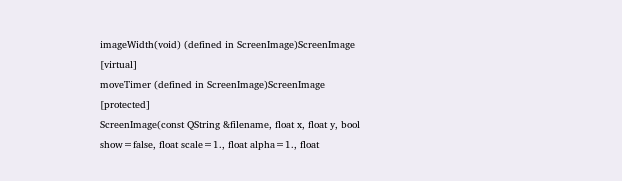imageWidth(void) (defined in ScreenImage)ScreenImage [virtual]
moveTimer (defined in ScreenImage)ScreenImage [protected]
ScreenImage(const QString &filename, float x, float y, bool show=false, float scale=1., float alpha=1., float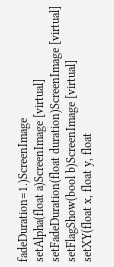fadeDuration=1.)ScreenImage
setAlpha(float a)ScreenImage [virtual]
setFadeDuration(float duration)ScreenImage [virtual]
setFlagShow(bool b)ScreenImage [virtual]
setXY(float x, float y, float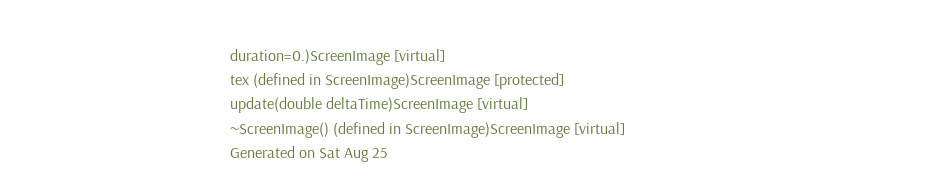duration=0.)ScreenImage [virtual]
tex (defined in ScreenImage)ScreenImage [protected]
update(double deltaTime)ScreenImage [virtual]
~ScreenImage() (defined in ScreenImage)ScreenImage [virtual]
Generated on Sat Aug 25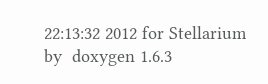22:13:32 2012 for Stellarium by  doxygen 1.6.3